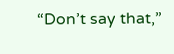“Don’t say that,”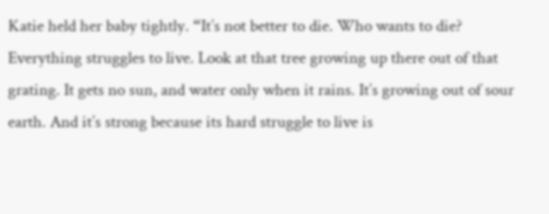Katie held her baby tightly. “It’s not better to die. Who wants to die? Everything struggles to live. Look at that tree growing up there out of that grating. It gets no sun, and water only when it rains. It’s growing out of sour earth. And it’s strong because its hard struggle to live is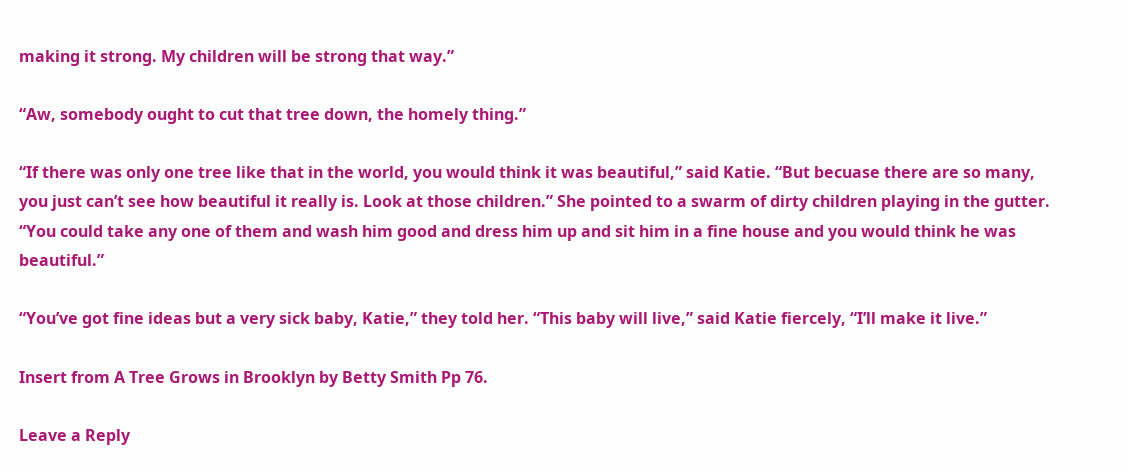making it strong. My children will be strong that way.”

“Aw, somebody ought to cut that tree down, the homely thing.”

“If there was only one tree like that in the world, you would think it was beautiful,” said Katie. “But becuase there are so many, you just can’t see how beautiful it really is. Look at those children.” She pointed to a swarm of dirty children playing in the gutter. “You could take any one of them and wash him good and dress him up and sit him in a fine house and you would think he was beautiful.”

“You’ve got fine ideas but a very sick baby, Katie,” they told her. “This baby will live,” said Katie fiercely, “I’ll make it live.”

Insert from A Tree Grows in Brooklyn by Betty Smith Pp 76.

Leave a Reply